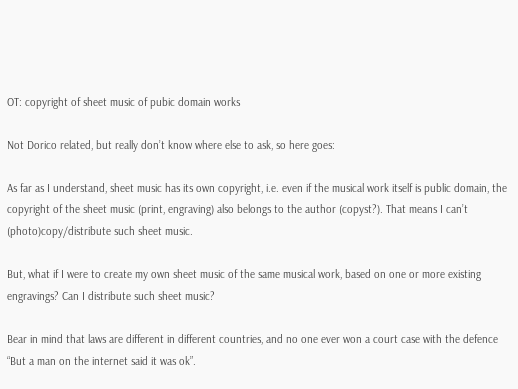OT: copyright of sheet music of pubic domain works

Not Dorico related, but really don’t know where else to ask, so here goes:

As far as I understand, sheet music has its own copyright, i.e. even if the musical work itself is public domain, the copyright of the sheet music (print, engraving) also belongs to the author (copyst?). That means I can’t (photo)copy/distribute such sheet music.

But, what if I were to create my own sheet music of the same musical work, based on one or more existing engravings? Can I distribute such sheet music?

Bear in mind that laws are different in different countries, and no one ever won a court case with the defence “But a man on the internet said it was ok”.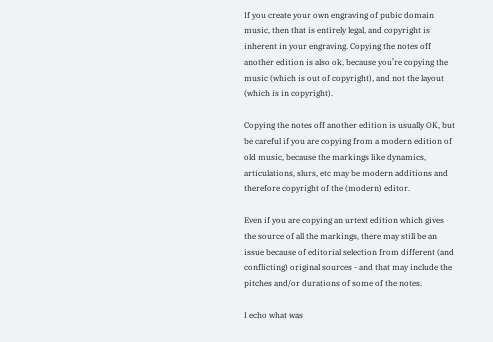If you create your own engraving of pubic domain music, then that is entirely legal, and copyright is inherent in your engraving. Copying the notes off another edition is also ok, because you’re copying the music (which is out of copyright), and not the layout (which is in copyright).

Copying the notes off another edition is usually OK, but be careful if you are copying from a modern edition of old music, because the markings like dynamics, articulations, slurs, etc may be modern additions and therefore copyright of the (modern) editor.

Even if you are copying an urtext edition which gives the source of all the markings, there may still be an issue because of editorial selection from different (and conflicting) original sources - and that may include the pitches and/or durations of some of the notes.

I echo what was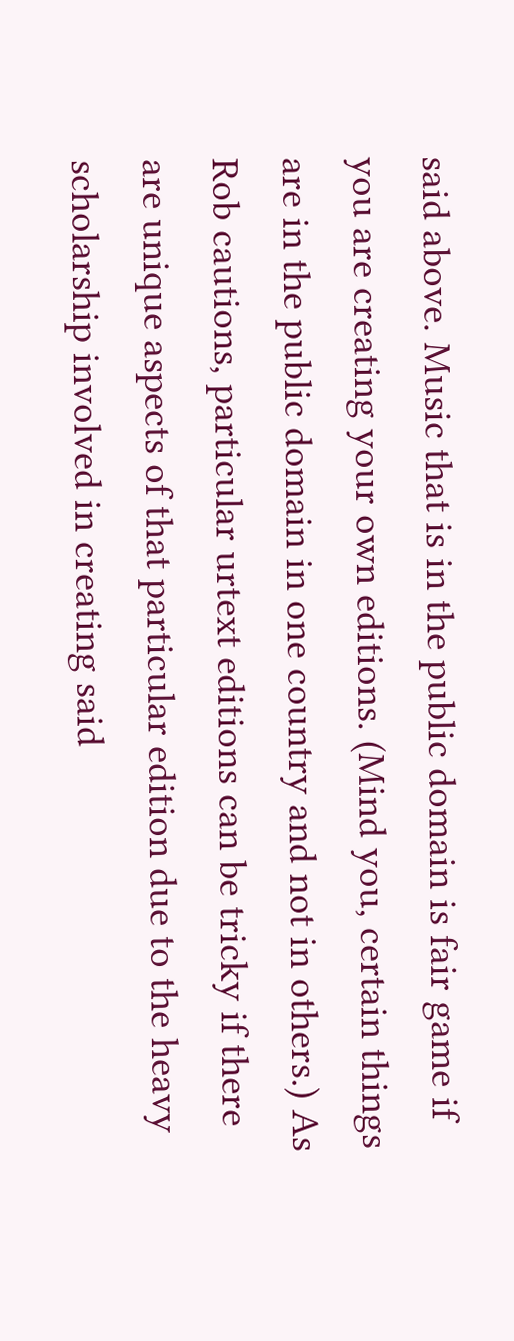said above. Music that is in the public domain is fair game if you are creating your own editions. (Mind you, certain things are in the public domain in one country and not in others.) As Rob cautions, particular urtext editions can be tricky if there are unique aspects of that particular edition due to the heavy scholarship involved in creating said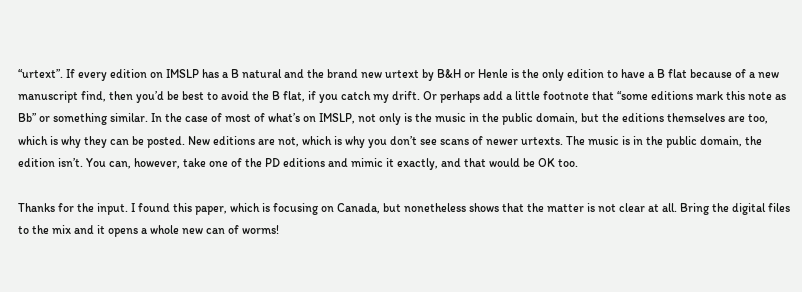“urtext”. If every edition on IMSLP has a B natural and the brand new urtext by B&H or Henle is the only edition to have a B flat because of a new manuscript find, then you’d be best to avoid the B flat, if you catch my drift. Or perhaps add a little footnote that “some editions mark this note as Bb” or something similar. In the case of most of what’s on IMSLP, not only is the music in the public domain, but the editions themselves are too, which is why they can be posted. New editions are not, which is why you don’t see scans of newer urtexts. The music is in the public domain, the edition isn’t. You can, however, take one of the PD editions and mimic it exactly, and that would be OK too.

Thanks for the input. I found this paper, which is focusing on Canada, but nonetheless shows that the matter is not clear at all. Bring the digital files to the mix and it opens a whole new can of worms!